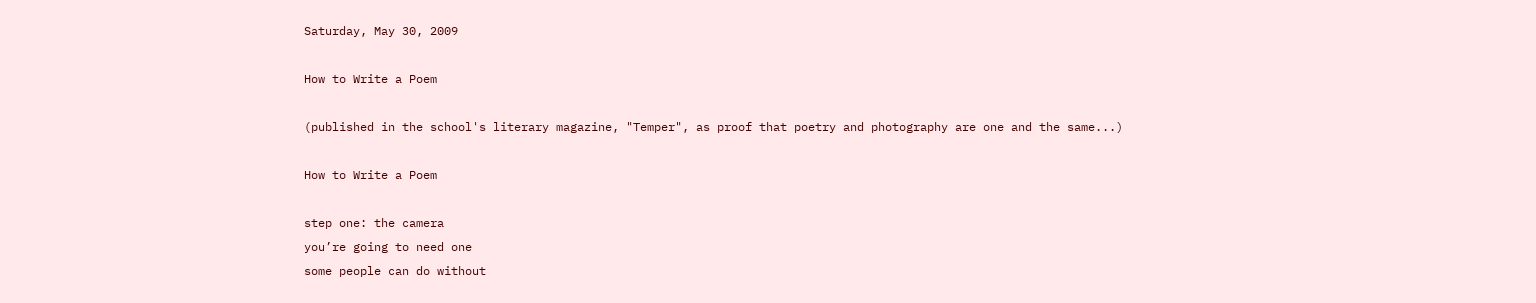Saturday, May 30, 2009

How to Write a Poem

(published in the school's literary magazine, "Temper", as proof that poetry and photography are one and the same...)

How to Write a Poem

step one: the camera
you’re going to need one
some people can do without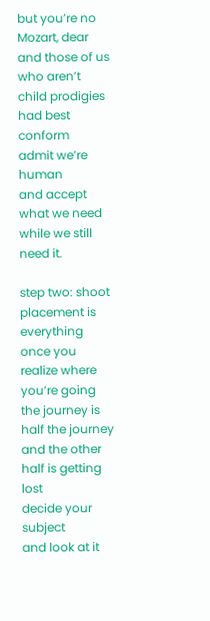but you’re no Mozart, dear
and those of us who aren’t child prodigies
had best conform
admit we’re human
and accept what we need while we still need it.

step two: shoot
placement is everything
once you realize where you’re going
the journey is half the journey
and the other half is getting lost
decide your subject
and look at it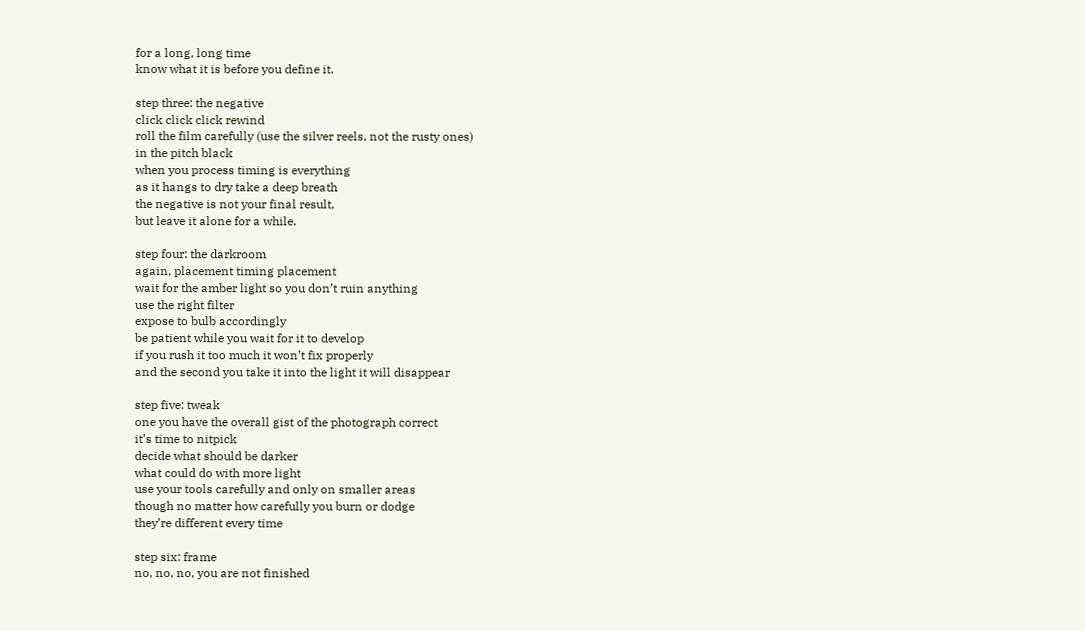for a long, long time
know what it is before you define it.

step three: the negative
click click click rewind
roll the film carefully (use the silver reels, not the rusty ones)
in the pitch black
when you process timing is everything
as it hangs to dry take a deep breath
the negative is not your final result,
but leave it alone for a while.

step four: the darkroom
again, placement timing placement
wait for the amber light so you don’t ruin anything
use the right filter
expose to bulb accordingly
be patient while you wait for it to develop
if you rush it too much it won’t fix properly
and the second you take it into the light it will disappear

step five: tweak
one you have the overall gist of the photograph correct
it’s time to nitpick
decide what should be darker
what could do with more light
use your tools carefully and only on smaller areas
though no matter how carefully you burn or dodge
they’re different every time

step six: frame
no, no, no, you are not finished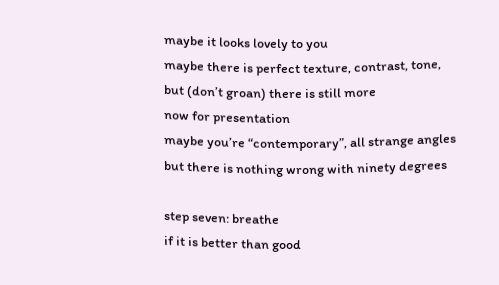maybe it looks lovely to you
maybe there is perfect texture, contrast, tone,
but (don’t groan) there is still more
now for presentation
maybe you’re “contemporary”, all strange angles
but there is nothing wrong with ninety degrees

step seven: breathe
if it is better than good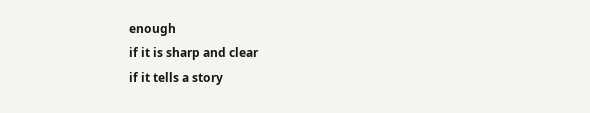enough
if it is sharp and clear
if it tells a story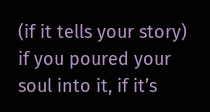(if it tells your story)
if you poured your soul into it, if it’s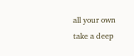all your own
take a deep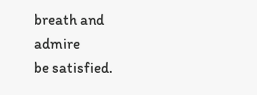breath and admire
be satisfied.